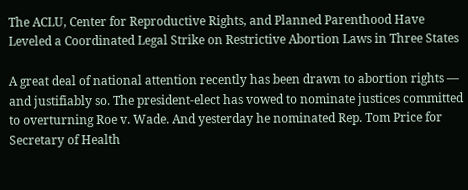The ACLU, Center for Reproductive Rights, and Planned Parenthood Have Leveled a Coordinated Legal Strike on Restrictive Abortion Laws in Three States

A great deal of national attention recently has been drawn to abortion rights — and justifiably so. The president-elect has vowed to nominate justices committed to overturning Roe v. Wade. And yesterday he nominated Rep. Tom Price for Secretary of Health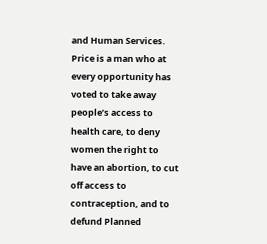and Human Services. Price is a man who at every opportunity has voted to take away people’s access to health care, to deny women the right to have an abortion, to cut off access to contraception, and to defund Planned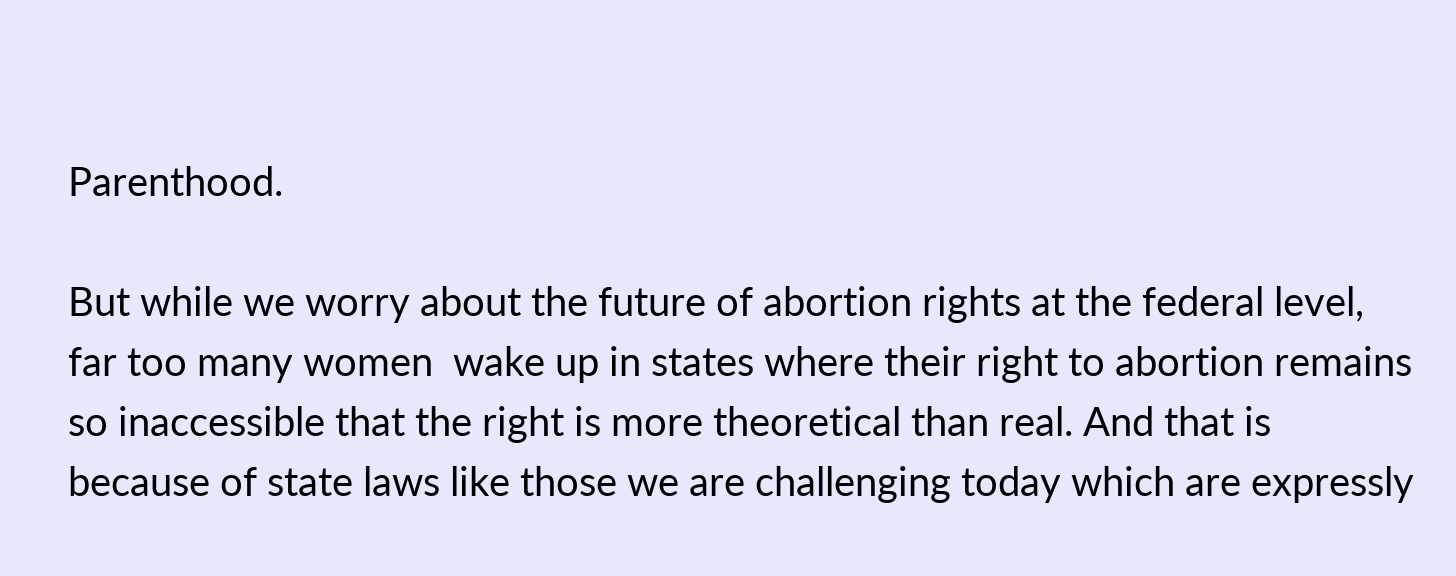Parenthood.

But while we worry about the future of abortion rights at the federal level, far too many women  wake up in states where their right to abortion remains so inaccessible that the right is more theoretical than real. And that is because of state laws like those we are challenging today which are expressly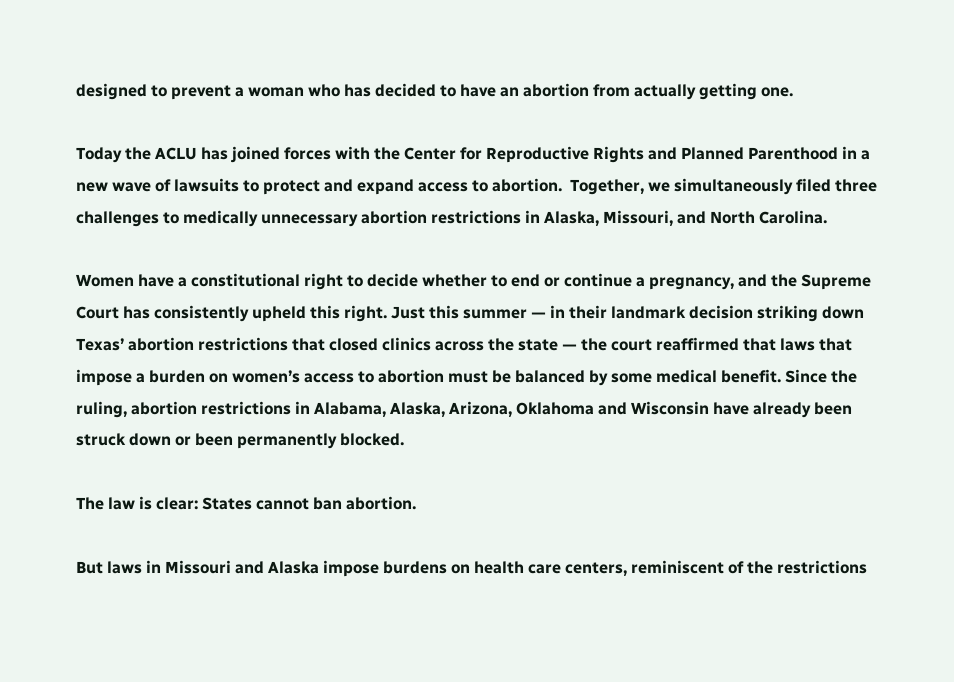designed to prevent a woman who has decided to have an abortion from actually getting one.

Today the ACLU has joined forces with the Center for Reproductive Rights and Planned Parenthood in a new wave of lawsuits to protect and expand access to abortion.  Together, we simultaneously filed three challenges to medically unnecessary abortion restrictions in Alaska, Missouri, and North Carolina.

Women have a constitutional right to decide whether to end or continue a pregnancy, and the Supreme Court has consistently upheld this right. Just this summer — in their landmark decision striking down Texas’ abortion restrictions that closed clinics across the state — the court reaffirmed that laws that impose a burden on women’s access to abortion must be balanced by some medical benefit. Since the ruling, abortion restrictions in Alabama, Alaska, Arizona, Oklahoma and Wisconsin have already been struck down or been permanently blocked.

The law is clear: States cannot ban abortion.

But laws in Missouri and Alaska impose burdens on health care centers, reminiscent of the restrictions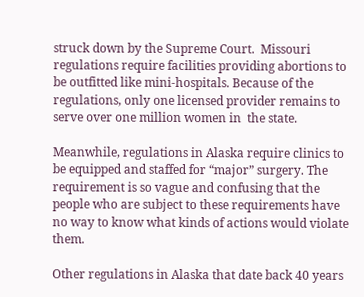struck down by the Supreme Court.  Missouri regulations require facilities providing abortions to be outfitted like mini-hospitals. Because of the regulations, only one licensed provider remains to serve over one million women in  the state.

Meanwhile, regulations in Alaska require clinics to be equipped and staffed for “major” surgery. The requirement is so vague and confusing that the people who are subject to these requirements have no way to know what kinds of actions would violate them.

Other regulations in Alaska that date back 40 years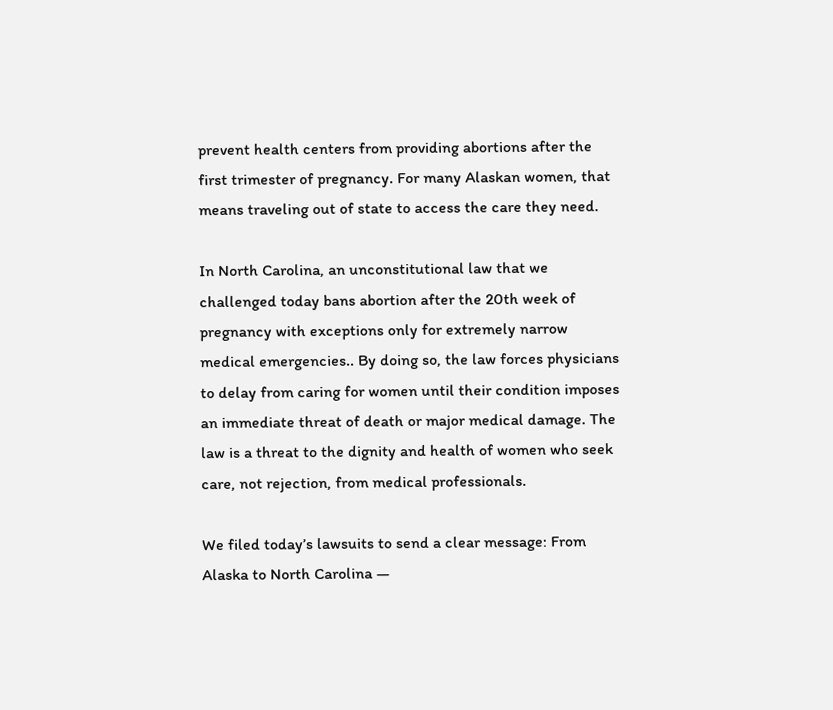prevent health centers from providing abortions after the first trimester of pregnancy. For many Alaskan women, that means traveling out of state to access the care they need.

In North Carolina, an unconstitutional law that we challenged today bans abortion after the 20th week of pregnancy with exceptions only for extremely narrow medical emergencies.. By doing so, the law forces physicians to delay from caring for women until their condition imposes an immediate threat of death or major medical damage. The law is a threat to the dignity and health of women who seek care, not rejection, from medical professionals.

We filed today’s lawsuits to send a clear message: From Alaska to North Carolina —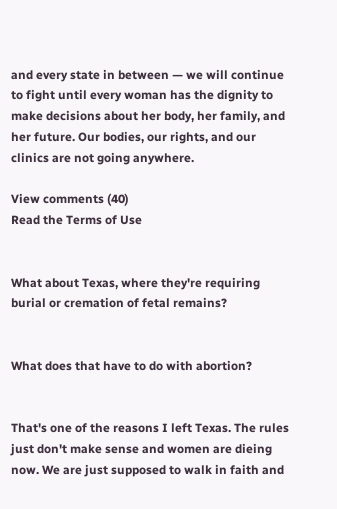and every state in between — we will continue to fight until every woman has the dignity to make decisions about her body, her family, and her future. Our bodies, our rights, and our clinics are not going anywhere.

View comments (40)
Read the Terms of Use


What about Texas, where they're requiring burial or cremation of fetal remains?


What does that have to do with abortion?


That's one of the reasons I left Texas. The rules just don't make sense and women are dieing now. We are just supposed to walk in faith and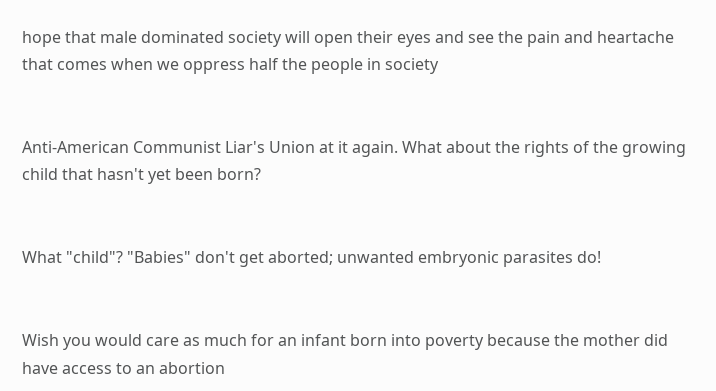hope that male dominated society will open their eyes and see the pain and heartache that comes when we oppress half the people in society


Anti-American Communist Liar's Union at it again. What about the rights of the growing child that hasn't yet been born?


What "child"? "Babies" don't get aborted; unwanted embryonic parasites do!


Wish you would care as much for an infant born into poverty because the mother did have access to an abortion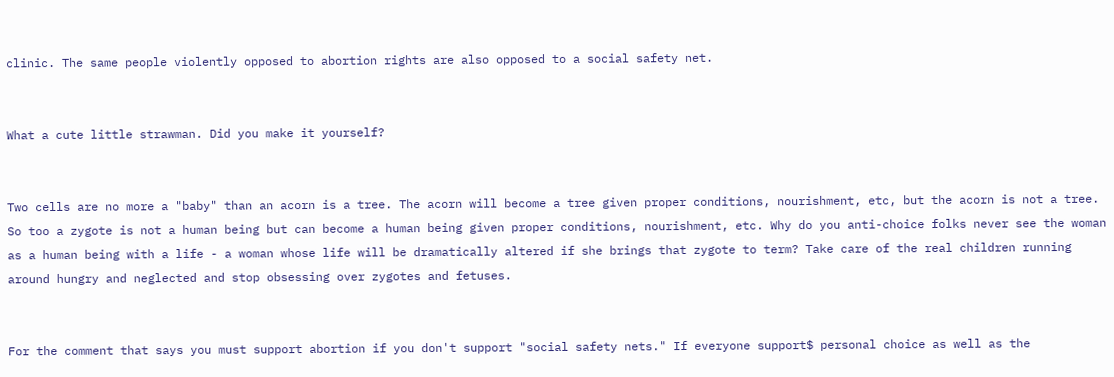clinic. The same people violently opposed to abortion rights are also opposed to a social safety net.


What a cute little strawman. Did you make it yourself?


Two cells are no more a "baby" than an acorn is a tree. The acorn will become a tree given proper conditions, nourishment, etc, but the acorn is not a tree. So too a zygote is not a human being but can become a human being given proper conditions, nourishment, etc. Why do you anti-choice folks never see the woman as a human being with a life - a woman whose life will be dramatically altered if she brings that zygote to term? Take care of the real children running around hungry and neglected and stop obsessing over zygotes and fetuses.


For the comment that says you must support abortion if you don't support "social safety nets." If everyone support$ personal choice as well as the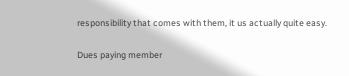responsibility that comes with them, it us actually quite easy.

Dues paying member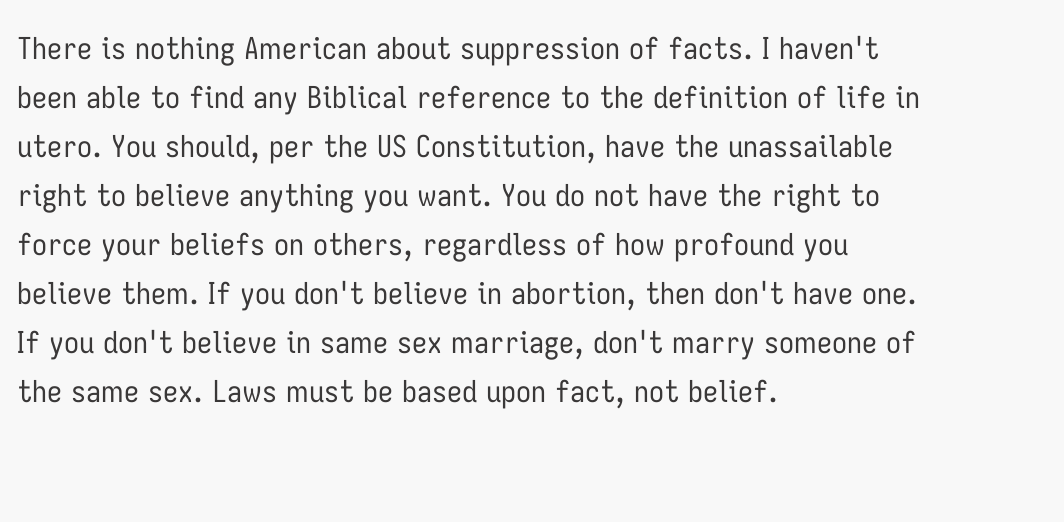There is nothing American about suppression of facts. I haven't been able to find any Biblical reference to the definition of life in utero. You should, per the US Constitution, have the unassailable right to believe anything you want. You do not have the right to force your beliefs on others, regardless of how profound you believe them. If you don't believe in abortion, then don't have one. If you don't believe in same sex marriage, don't marry someone of the same sex. Laws must be based upon fact, not belief.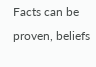Facts can be proven, beliefs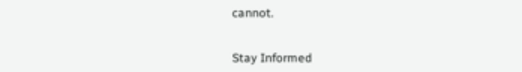cannot.


Stay Informed